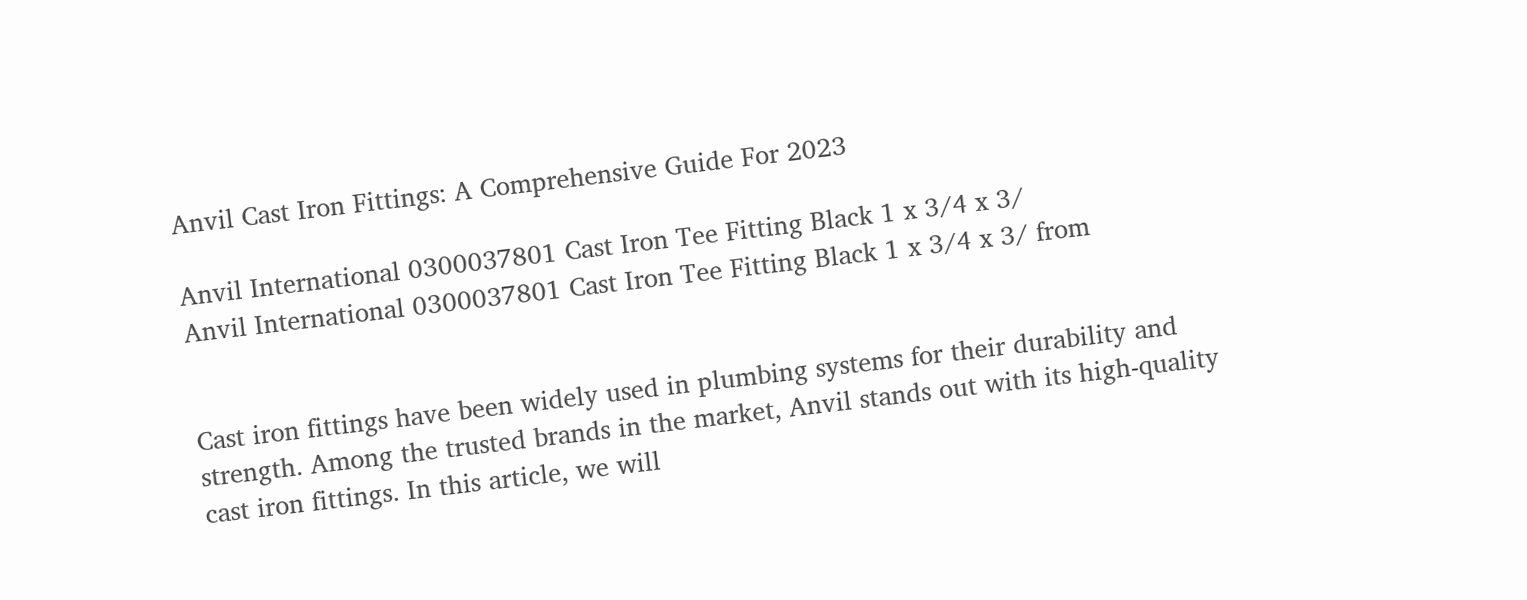Anvil Cast Iron Fittings: A Comprehensive Guide For 2023

Anvil International 0300037801 Cast Iron Tee Fitting Black 1 x 3/4 x 3/
Anvil International 0300037801 Cast Iron Tee Fitting Black 1 x 3/4 x 3/ from


Cast iron fittings have been widely used in plumbing systems for their durability and strength. Among the trusted brands in the market, Anvil stands out with its high-quality cast iron fittings. In this article, we will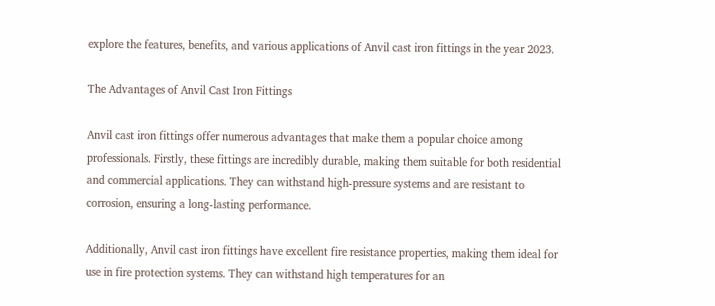explore the features, benefits, and various applications of Anvil cast iron fittings in the year 2023.

The Advantages of Anvil Cast Iron Fittings

Anvil cast iron fittings offer numerous advantages that make them a popular choice among professionals. Firstly, these fittings are incredibly durable, making them suitable for both residential and commercial applications. They can withstand high-pressure systems and are resistant to corrosion, ensuring a long-lasting performance.

Additionally, Anvil cast iron fittings have excellent fire resistance properties, making them ideal for use in fire protection systems. They can withstand high temperatures for an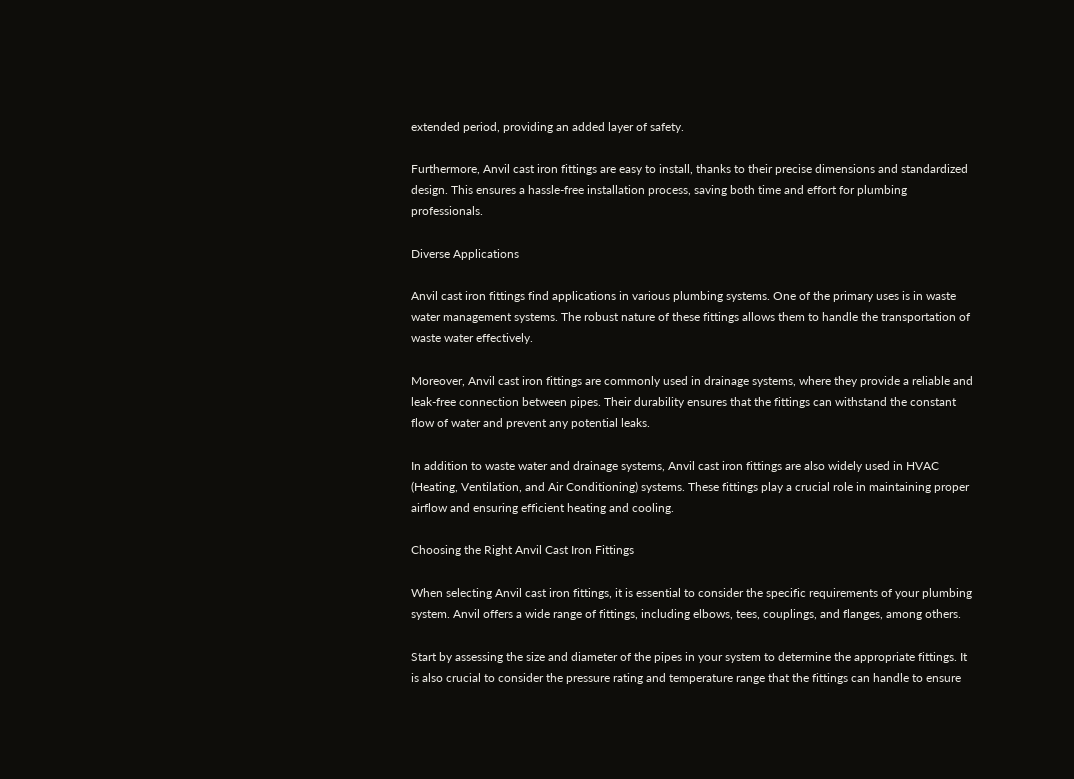extended period, providing an added layer of safety.

Furthermore, Anvil cast iron fittings are easy to install, thanks to their precise dimensions and standardized design. This ensures a hassle-free installation process, saving both time and effort for plumbing professionals.

Diverse Applications

Anvil cast iron fittings find applications in various plumbing systems. One of the primary uses is in waste water management systems. The robust nature of these fittings allows them to handle the transportation of waste water effectively.

Moreover, Anvil cast iron fittings are commonly used in drainage systems, where they provide a reliable and leak-free connection between pipes. Their durability ensures that the fittings can withstand the constant flow of water and prevent any potential leaks.

In addition to waste water and drainage systems, Anvil cast iron fittings are also widely used in HVAC (Heating, Ventilation, and Air Conditioning) systems. These fittings play a crucial role in maintaining proper airflow and ensuring efficient heating and cooling.

Choosing the Right Anvil Cast Iron Fittings

When selecting Anvil cast iron fittings, it is essential to consider the specific requirements of your plumbing system. Anvil offers a wide range of fittings, including elbows, tees, couplings, and flanges, among others.

Start by assessing the size and diameter of the pipes in your system to determine the appropriate fittings. It is also crucial to consider the pressure rating and temperature range that the fittings can handle to ensure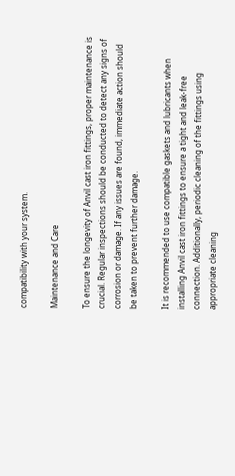compatibility with your system.

Maintenance and Care

To ensure the longevity of Anvil cast iron fittings, proper maintenance is crucial. Regular inspections should be conducted to detect any signs of corrosion or damage. If any issues are found, immediate action should be taken to prevent further damage.

It is recommended to use compatible gaskets and lubricants when installing Anvil cast iron fittings to ensure a tight and leak-free connection. Additionally, periodic cleaning of the fittings using appropriate cleaning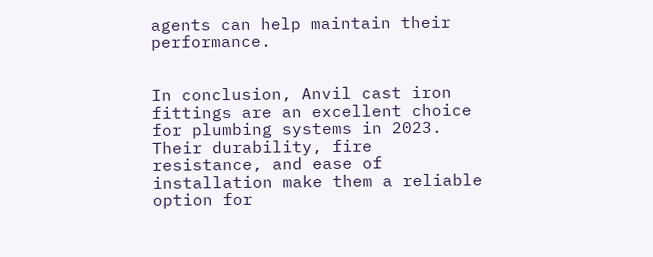agents can help maintain their performance.


In conclusion, Anvil cast iron fittings are an excellent choice for plumbing systems in 2023. Their durability, fire resistance, and ease of installation make them a reliable option for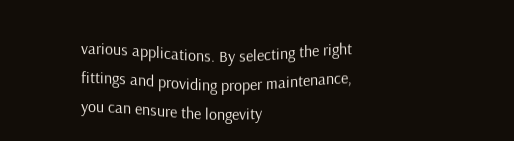various applications. By selecting the right fittings and providing proper maintenance, you can ensure the longevity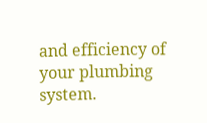and efficiency of your plumbing system.